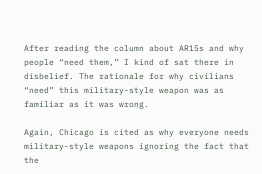After reading the column about AR15s and why people “need them,” I kind of sat there in disbelief. The rationale for why civilians “need” this military-style weapon was as familiar as it was wrong.

Again, Chicago is cited as why everyone needs military-style weapons ignoring the fact that the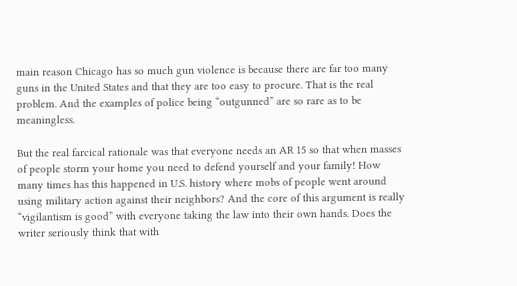main reason Chicago has so much gun violence is because there are far too many guns in the United States and that they are too easy to procure. That is the real problem. And the examples of police being “outgunned” are so rare as to be meaningless.

But the real farcical rationale was that everyone needs an AR 15 so that when masses of people storm your home you need to defend yourself and your family! How many times has this happened in U.S. history where mobs of people went around using military action against their neighbors? And the core of this argument is really “vigilantism is good” with everyone taking the law into their own hands. Does the writer seriously think that with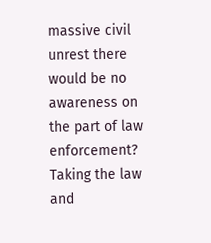massive civil unrest there would be no awareness on the part of law enforcement? Taking the law and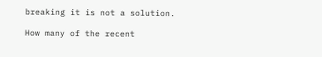breaking it is not a solution.

How many of the recent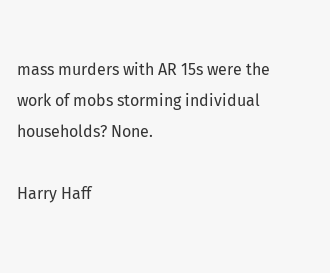mass murders with AR 15s were the work of mobs storming individual households? None.

Harry Haff